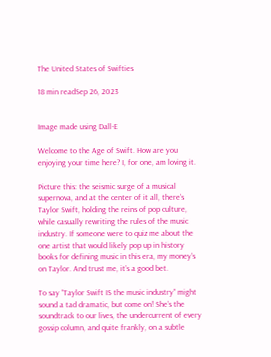The United States of Swifties

18 min readSep 26, 2023


Image made using Dall-E

Welcome to the Age of Swift. How are you enjoying your time here? I, for one, am loving it.

Picture this: the seismic surge of a musical supernova, and at the center of it all, there’s Taylor Swift, holding the reins of pop culture, while casually rewriting the rules of the music industry. If someone were to quiz me about the one artist that would likely pop up in history books for defining music in this era, my money’s on Taylor. And trust me, it’s a good bet.

To say “Taylor Swift IS the music industry” might sound a tad dramatic, but come on! She’s the soundtrack to our lives, the undercurrent of every gossip column, and quite frankly, on a subtle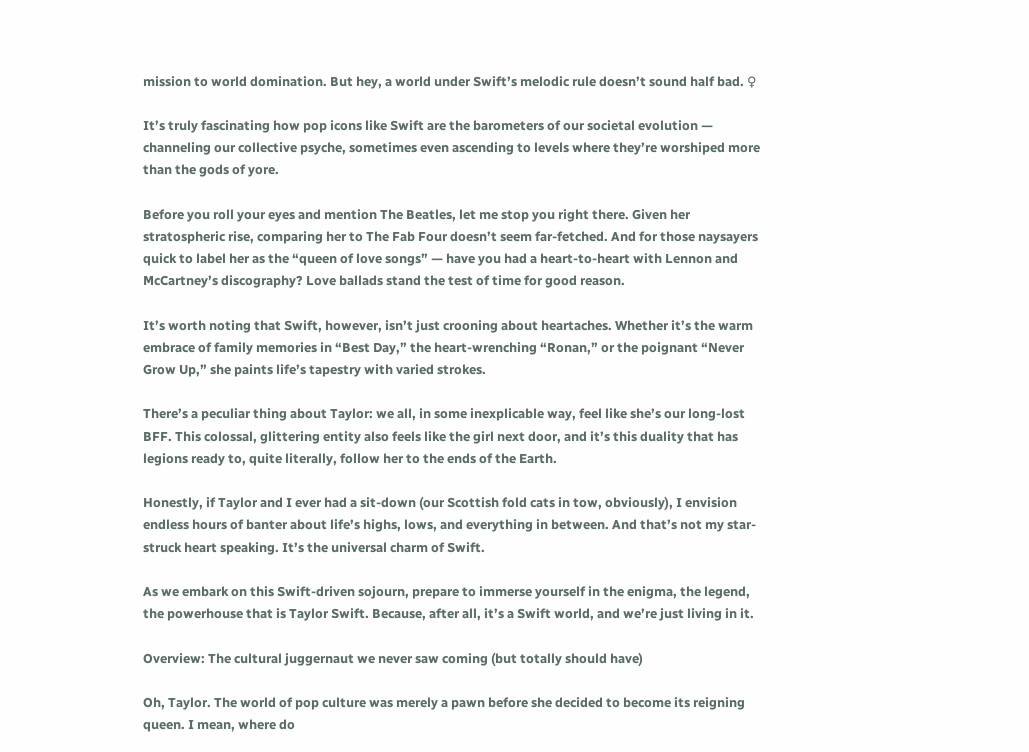mission to world domination. But hey, a world under Swift’s melodic rule doesn’t sound half bad. ♀

It’s truly fascinating how pop icons like Swift are the barometers of our societal evolution — channeling our collective psyche, sometimes even ascending to levels where they’re worshiped more than the gods of yore.

Before you roll your eyes and mention The Beatles, let me stop you right there. Given her stratospheric rise, comparing her to The Fab Four doesn’t seem far-fetched. And for those naysayers quick to label her as the “queen of love songs” — have you had a heart-to-heart with Lennon and McCartney’s discography? Love ballads stand the test of time for good reason.

It’s worth noting that Swift, however, isn’t just crooning about heartaches. Whether it’s the warm embrace of family memories in “Best Day,” the heart-wrenching “Ronan,” or the poignant “Never Grow Up,” she paints life’s tapestry with varied strokes.

There’s a peculiar thing about Taylor: we all, in some inexplicable way, feel like she’s our long-lost BFF. This colossal, glittering entity also feels like the girl next door, and it’s this duality that has legions ready to, quite literally, follow her to the ends of the Earth.

Honestly, if Taylor and I ever had a sit-down (our Scottish fold cats in tow, obviously), I envision endless hours of banter about life’s highs, lows, and everything in between. And that’s not my star-struck heart speaking. It’s the universal charm of Swift.

As we embark on this Swift-driven sojourn, prepare to immerse yourself in the enigma, the legend, the powerhouse that is Taylor Swift. Because, after all, it’s a Swift world, and we’re just living in it.

Overview: The cultural juggernaut we never saw coming (but totally should have)

Oh, Taylor. The world of pop culture was merely a pawn before she decided to become its reigning queen. I mean, where do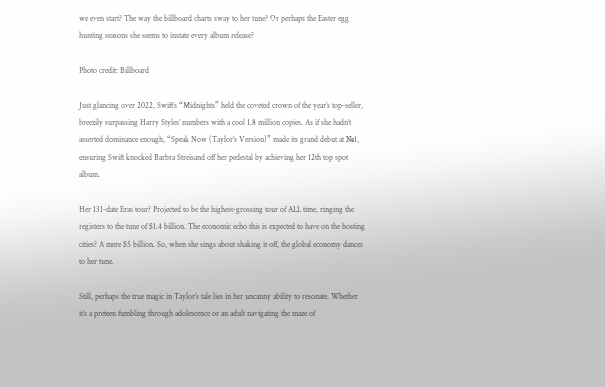we even start? The way the billboard charts sway to her tune? Or perhaps the Easter egg hunting seasons she seems to instate every album release?

Photo credit: Billboard

Just glancing over 2022, Swift’s “Midnights” held the coveted crown of the year’s top-seller, breezily surpassing Harry Styles’ numbers with a cool 1.8 million copies. As if she hadn’t asserted dominance enough, “Speak Now (Taylor’s Version)” made its grand debut at №1, ensuring Swift knocked Barbra Streisand off her pedestal by achieving her 12th top spot album.

Her 131-date Eras tour? Projected to be the highest-grossing tour of ALL time, ringing the registers to the tune of $1.4 billion. The economic echo this is expected to have on the hosting cities? A mere $5 billion. So, when she sings about shaking it off, the global economy dances to her tune.

Still, perhaps the true magic in Taylor’s tale lies in her uncanny ability to resonate. Whether it’s a preteen fumbling through adolescence or an adult navigating the maze of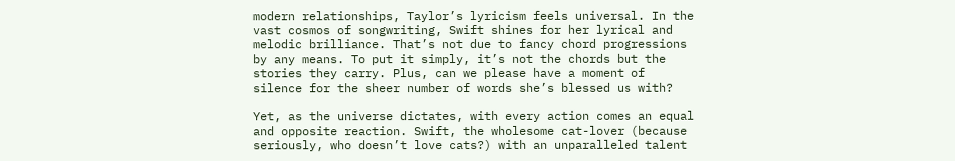modern relationships, Taylor’s lyricism feels universal. In the vast cosmos of songwriting, Swift shines for her lyrical and melodic brilliance. That’s not due to fancy chord progressions by any means. To put it simply, it’s not the chords but the stories they carry. Plus, can we please have a moment of silence for the sheer number of words she’s blessed us with?

Yet, as the universe dictates, with every action comes an equal and opposite reaction. Swift, the wholesome cat-lover (because seriously, who doesn’t love cats?) with an unparalleled talent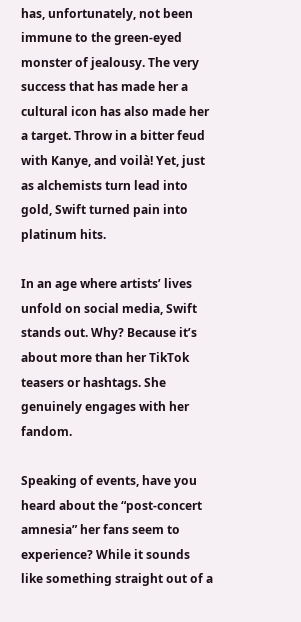has, unfortunately, not been immune to the green-eyed monster of jealousy. The very success that has made her a cultural icon has also made her a target. Throw in a bitter feud with Kanye, and voilà! Yet, just as alchemists turn lead into gold, Swift turned pain into platinum hits.

In an age where artists’ lives unfold on social media, Swift stands out. Why? Because it’s about more than her TikTok teasers or hashtags. She genuinely engages with her fandom.

Speaking of events, have you heard about the “post-concert amnesia” her fans seem to experience? While it sounds like something straight out of a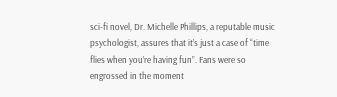sci-fi novel, Dr. Michelle Phillips, a reputable music psychologist, assures that it’s just a case of “time flies when you’re having fun”. Fans were so engrossed in the moment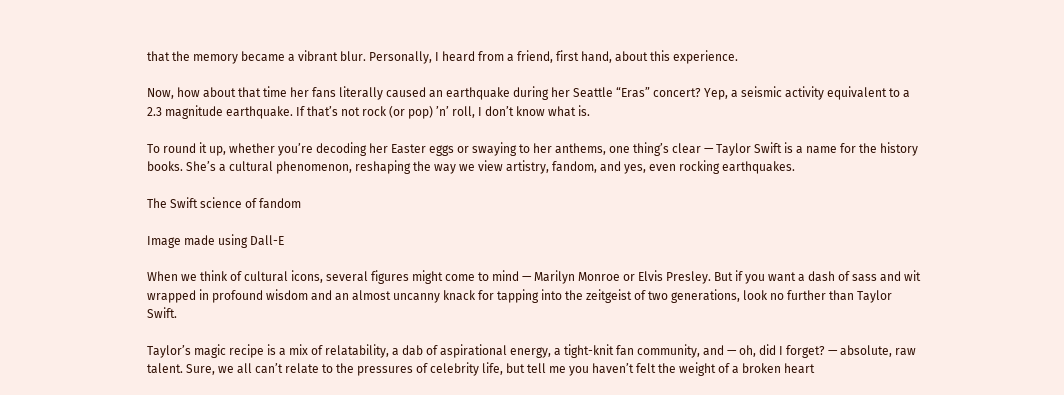that the memory became a vibrant blur. Personally, I heard from a friend, first hand, about this experience.

Now, how about that time her fans literally caused an earthquake during her Seattle “Eras” concert? Yep, a seismic activity equivalent to a 2.3 magnitude earthquake. If that’s not rock (or pop) ’n’ roll, I don’t know what is.

To round it up, whether you’re decoding her Easter eggs or swaying to her anthems, one thing’s clear — Taylor Swift is a name for the history books. She’s a cultural phenomenon, reshaping the way we view artistry, fandom, and yes, even rocking earthquakes.

The Swift science of fandom

Image made using Dall-E

When we think of cultural icons, several figures might come to mind — Marilyn Monroe or Elvis Presley. But if you want a dash of sass and wit wrapped in profound wisdom and an almost uncanny knack for tapping into the zeitgeist of two generations, look no further than Taylor Swift.

Taylor’s magic recipe is a mix of relatability, a dab of aspirational energy, a tight-knit fan community, and — oh, did I forget? — absolute, raw talent. Sure, we all can’t relate to the pressures of celebrity life, but tell me you haven’t felt the weight of a broken heart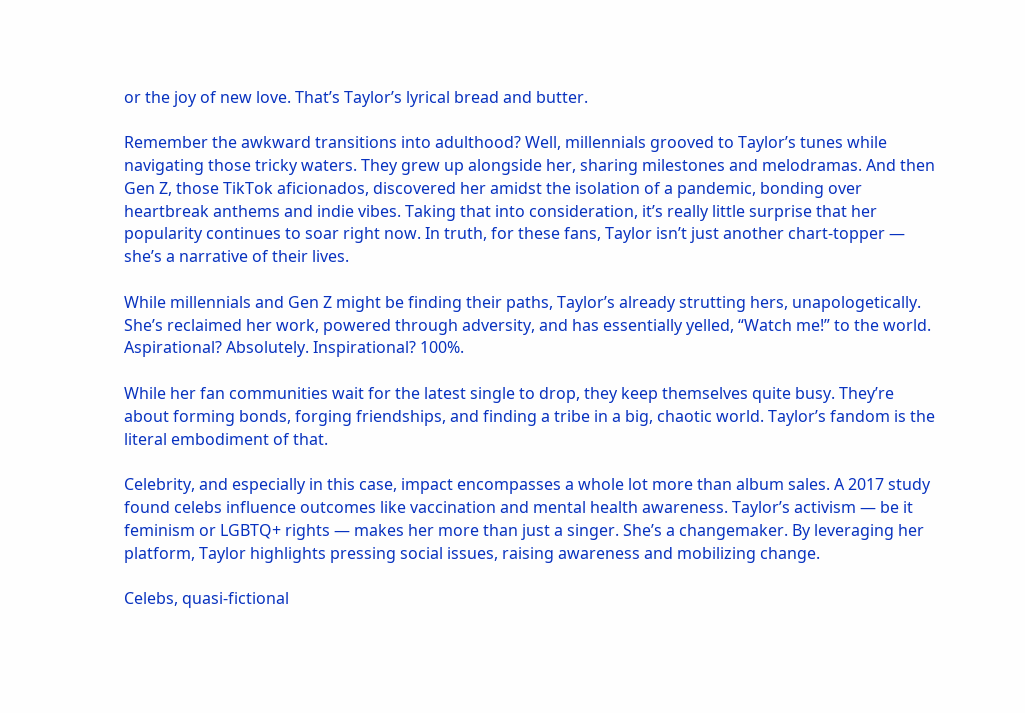or the joy of new love. That’s Taylor’s lyrical bread and butter.

Remember the awkward transitions into adulthood? Well, millennials grooved to Taylor’s tunes while navigating those tricky waters. They grew up alongside her, sharing milestones and melodramas. And then Gen Z, those TikTok aficionados, discovered her amidst the isolation of a pandemic, bonding over heartbreak anthems and indie vibes. Taking that into consideration, it’s really little surprise that her popularity continues to soar right now. In truth, for these fans, Taylor isn’t just another chart-topper — she’s a narrative of their lives.

While millennials and Gen Z might be finding their paths, Taylor’s already strutting hers, unapologetically. She’s reclaimed her work, powered through adversity, and has essentially yelled, “Watch me!” to the world. Aspirational? Absolutely. Inspirational? 100%.

While her fan communities wait for the latest single to drop, they keep themselves quite busy. They’re about forming bonds, forging friendships, and finding a tribe in a big, chaotic world. Taylor’s fandom is the literal embodiment of that.

Celebrity, and especially in this case, impact encompasses a whole lot more than album sales. A 2017 study found celebs influence outcomes like vaccination and mental health awareness. Taylor’s activism — be it feminism or LGBTQ+ rights — makes her more than just a singer. She’s a changemaker. By leveraging her platform, Taylor highlights pressing social issues, raising awareness and mobilizing change.

Celebs, quasi-fictional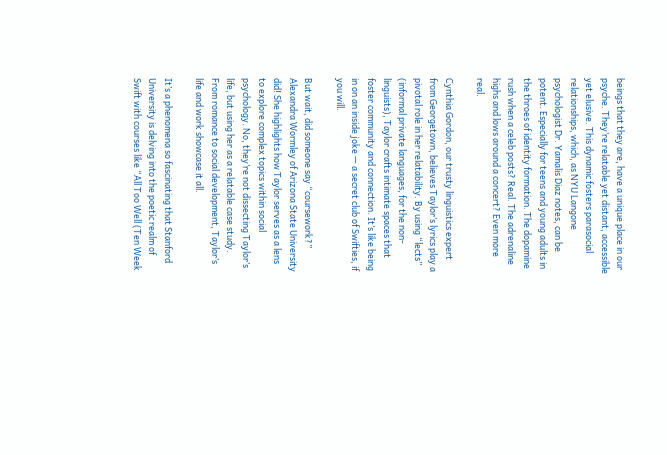beings that they are, have a unique place in our psyche. They’re relatable yet distant, accessible yet elusive. This dynamic fosters parasocial relationships, which, as NYU Langone psychologist Dr. Yamalis Diaz notes, can be potent. Especially for teens and young adults in the throes of identity formation. The dopamine rush when a celeb posts? Real. The adrenaline highs and lows around a concert? Even more real.

Cynthia Gordon, our trusty linguistics expert from Georgetown, believes Taylor’s lyrics play a pivotal role in her relatability. By using “lects” (informal private languages, for the non-linguists), Taylor crafts intimate spaces that foster community and connection. It’s like being in on an inside joke — a secret club of Swifties, if you will.

But wait, did someone say “coursework?” Alexandra Wormley of Arizona State University did! She highlights how Taylor serves as a lens to explore complex topics within social psychology. No, they’re not dissecting Taylor’s life, but using her as a relatable case study. From romance to social development, Taylor’s life and work showcase it all.

It’s a phenomena so fascinating that Stanford University is delving into the poetic realm of Swift with courses like “All Too Well (Ten Week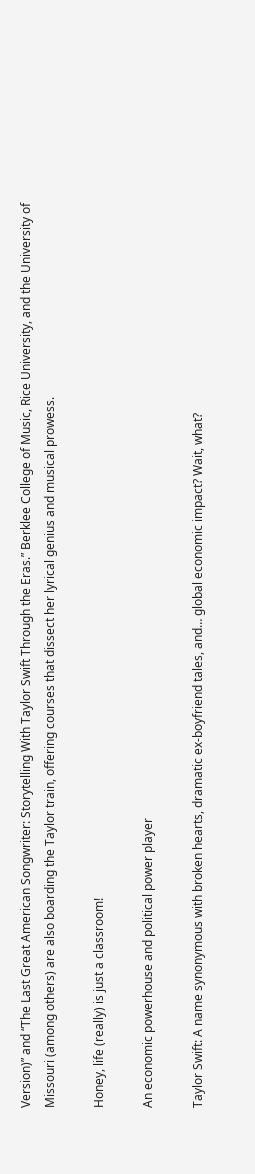Version)” and “The Last Great American Songwriter: Storytelling With Taylor Swift Through the Eras.” Berklee College of Music, Rice University, and the University of Missouri (among others) are also boarding the Taylor train, offering courses that dissect her lyrical genius and musical prowess.

Honey, life (really) is just a classroom!

An economic powerhouse and political power player

Taylor Swift: A name synonymous with broken hearts, dramatic ex-boyfriend tales, and… global economic impact? Wait, what?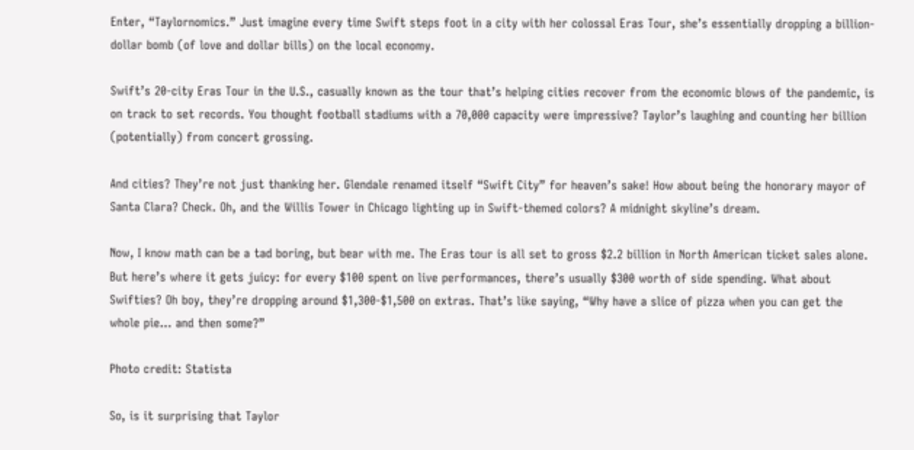Enter, “Taylornomics.” Just imagine every time Swift steps foot in a city with her colossal Eras Tour, she’s essentially dropping a billion-dollar bomb (of love and dollar bills) on the local economy.

Swift’s 20-city Eras Tour in the U.S., casually known as the tour that’s helping cities recover from the economic blows of the pandemic, is on track to set records. You thought football stadiums with a 70,000 capacity were impressive? Taylor’s laughing and counting her billion (potentially) from concert grossing.

And cities? They’re not just thanking her. Glendale renamed itself “Swift City” for heaven’s sake! How about being the honorary mayor of Santa Clara? Check. Oh, and the Willis Tower in Chicago lighting up in Swift-themed colors? A midnight skyline’s dream.

Now, I know math can be a tad boring, but bear with me. The Eras tour is all set to gross $2.2 billion in North American ticket sales alone. But here’s where it gets juicy: for every $100 spent on live performances, there’s usually $300 worth of side spending. What about Swifties? Oh boy, they’re dropping around $1,300-$1,500 on extras. That’s like saying, “Why have a slice of pizza when you can get the whole pie… and then some?”

Photo credit: Statista

So, is it surprising that Taylor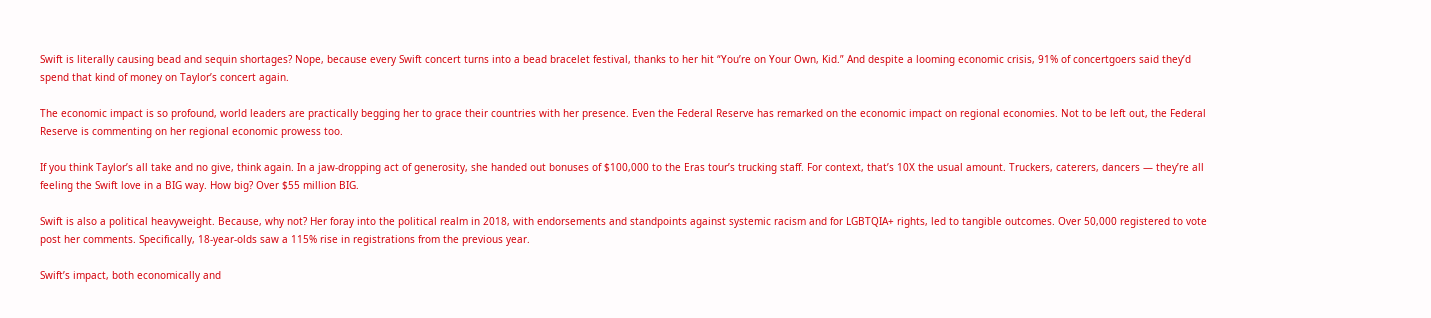Swift is literally causing bead and sequin shortages? Nope, because every Swift concert turns into a bead bracelet festival, thanks to her hit “You’re on Your Own, Kid.” And despite a looming economic crisis, 91% of concertgoers said they’d spend that kind of money on Taylor’s concert again.

The economic impact is so profound, world leaders are practically begging her to grace their countries with her presence. Even the Federal Reserve has remarked on the economic impact on regional economies. Not to be left out, the Federal Reserve is commenting on her regional economic prowess too.

If you think Taylor’s all take and no give, think again. In a jaw-dropping act of generosity, she handed out bonuses of $100,000 to the Eras tour’s trucking staff. For context, that’s 10X the usual amount. Truckers, caterers, dancers — they’re all feeling the Swift love in a BIG way. How big? Over $55 million BIG.

Swift is also a political heavyweight. Because, why not? Her foray into the political realm in 2018, with endorsements and standpoints against systemic racism and for LGBTQIA+ rights, led to tangible outcomes. Over 50,000 registered to vote post her comments. Specifically, 18-year-olds saw a 115% rise in registrations from the previous year.

Swift’s impact, both economically and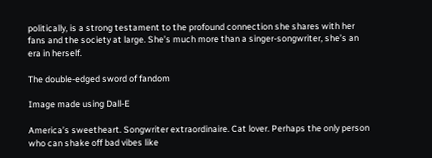politically, is a strong testament to the profound connection she shares with her fans and the society at large. She’s much more than a singer-songwriter, she’s an era in herself.

The double-edged sword of fandom

Image made using Dall-E

America’s sweetheart. Songwriter extraordinaire. Cat lover. Perhaps the only person who can shake off bad vibes like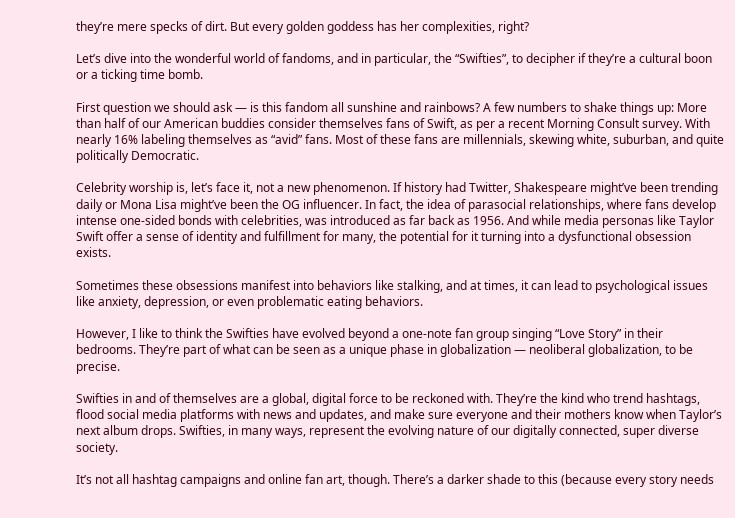they’re mere specks of dirt. But every golden goddess has her complexities, right?

Let’s dive into the wonderful world of fandoms, and in particular, the “Swifties”, to decipher if they’re a cultural boon or a ticking time bomb.

First question we should ask — is this fandom all sunshine and rainbows? A few numbers to shake things up: More than half of our American buddies consider themselves fans of Swift, as per a recent Morning Consult survey. With nearly 16% labeling themselves as “avid” fans. Most of these fans are millennials, skewing white, suburban, and quite politically Democratic.

Celebrity worship is, let’s face it, not a new phenomenon. If history had Twitter, Shakespeare might’ve been trending daily or Mona Lisa might’ve been the OG influencer. In fact, the idea of parasocial relationships, where fans develop intense one-sided bonds with celebrities, was introduced as far back as 1956. And while media personas like Taylor Swift offer a sense of identity and fulfillment for many, the potential for it turning into a dysfunctional obsession exists.

Sometimes these obsessions manifest into behaviors like stalking, and at times, it can lead to psychological issues like anxiety, depression, or even problematic eating behaviors.

However, I like to think the Swifties have evolved beyond a one-note fan group singing “Love Story” in their bedrooms. They’re part of what can be seen as a unique phase in globalization — neoliberal globalization, to be precise.

Swifties in and of themselves are a global, digital force to be reckoned with. They’re the kind who trend hashtags, flood social media platforms with news and updates, and make sure everyone and their mothers know when Taylor’s next album drops. Swifties, in many ways, represent the evolving nature of our digitally connected, super diverse society.

It’s not all hashtag campaigns and online fan art, though. There’s a darker shade to this (because every story needs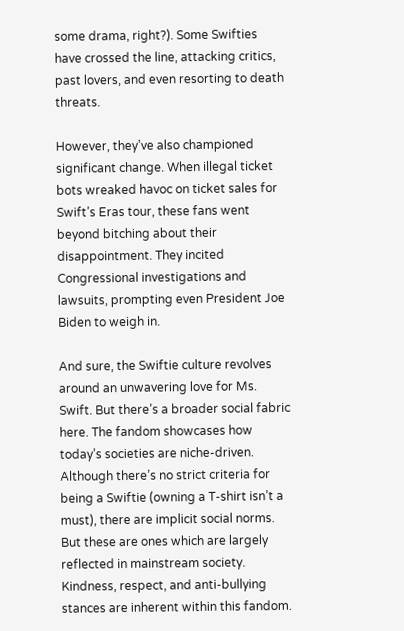some drama, right?). Some Swifties have crossed the line, attacking critics, past lovers, and even resorting to death threats.

However, they’ve also championed significant change. When illegal ticket bots wreaked havoc on ticket sales for Swift’s Eras tour, these fans went beyond bitching about their disappointment. They incited Congressional investigations and lawsuits, prompting even President Joe Biden to weigh in.

And sure, the Swiftie culture revolves around an unwavering love for Ms. Swift. But there’s a broader social fabric here. The fandom showcases how today’s societies are niche-driven. Although there’s no strict criteria for being a Swiftie (owning a T-shirt isn’t a must), there are implicit social norms. But these are ones which are largely reflected in mainstream society. Kindness, respect, and anti-bullying stances are inherent within this fandom.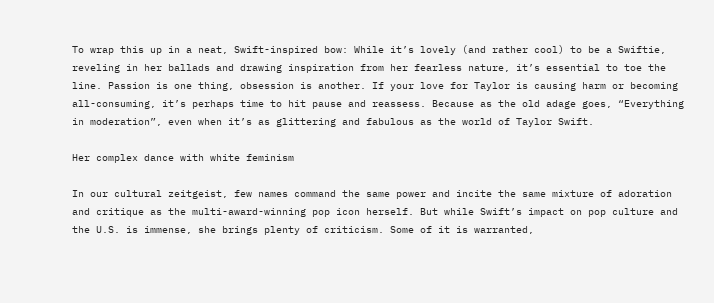To wrap this up in a neat, Swift-inspired bow: While it’s lovely (and rather cool) to be a Swiftie, reveling in her ballads and drawing inspiration from her fearless nature, it’s essential to toe the line. Passion is one thing, obsession is another. If your love for Taylor is causing harm or becoming all-consuming, it’s perhaps time to hit pause and reassess. Because as the old adage goes, “Everything in moderation”, even when it’s as glittering and fabulous as the world of Taylor Swift.

Her complex dance with white feminism

In our cultural zeitgeist, few names command the same power and incite the same mixture of adoration and critique as the multi-award-winning pop icon herself. But while Swift’s impact on pop culture and the U.S. is immense, she brings plenty of criticism. Some of it is warranted,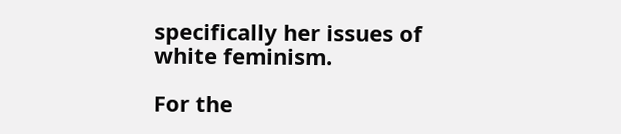specifically her issues of white feminism.

For the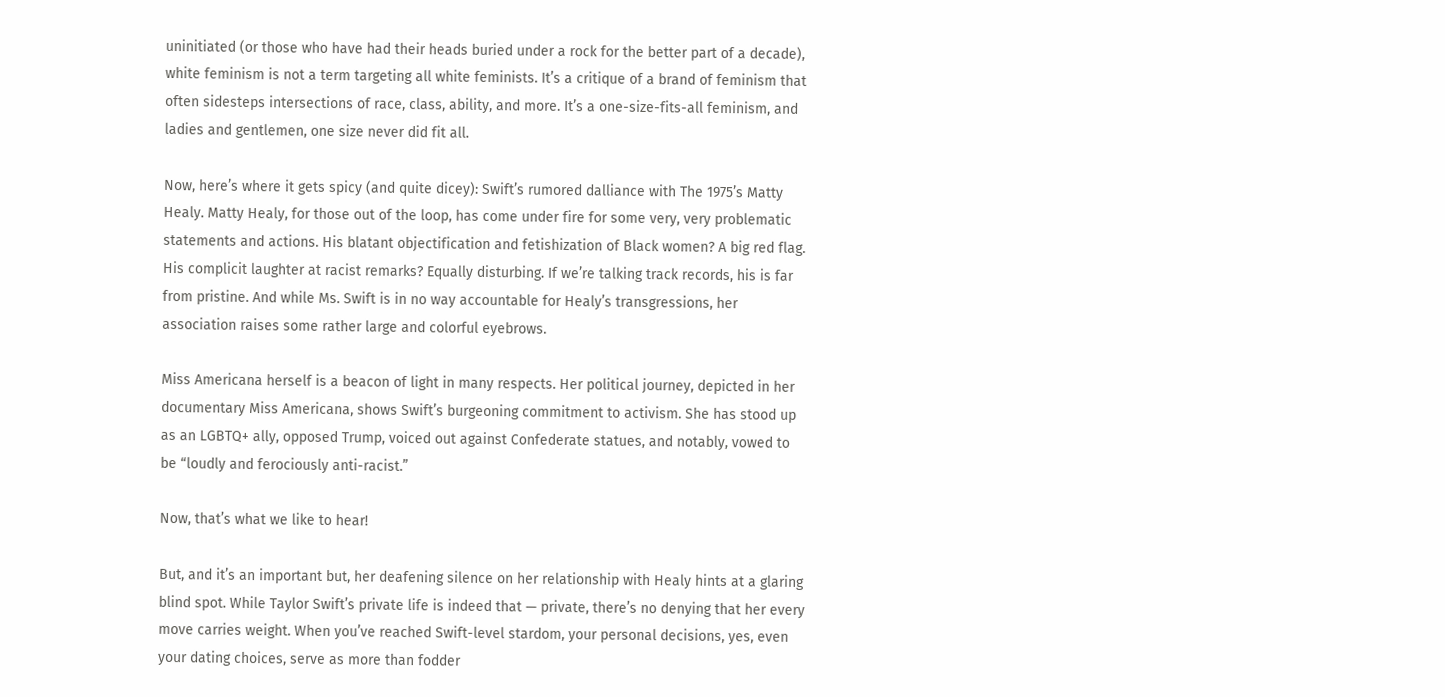uninitiated (or those who have had their heads buried under a rock for the better part of a decade), white feminism is not a term targeting all white feminists. It’s a critique of a brand of feminism that often sidesteps intersections of race, class, ability, and more. It’s a one-size-fits-all feminism, and ladies and gentlemen, one size never did fit all.

Now, here’s where it gets spicy (and quite dicey): Swift’s rumored dalliance with The 1975’s Matty Healy. Matty Healy, for those out of the loop, has come under fire for some very, very problematic statements and actions. His blatant objectification and fetishization of Black women? A big red flag. His complicit laughter at racist remarks? Equally disturbing. If we’re talking track records, his is far from pristine. And while Ms. Swift is in no way accountable for Healy’s transgressions, her association raises some rather large and colorful eyebrows.

Miss Americana herself is a beacon of light in many respects. Her political journey, depicted in her documentary Miss Americana, shows Swift’s burgeoning commitment to activism. She has stood up as an LGBTQ+ ally, opposed Trump, voiced out against Confederate statues, and notably, vowed to be “loudly and ferociously anti-racist.”

Now, that’s what we like to hear!

But, and it’s an important but, her deafening silence on her relationship with Healy hints at a glaring blind spot. While Taylor Swift’s private life is indeed that — private, there’s no denying that her every move carries weight. When you’ve reached Swift-level stardom, your personal decisions, yes, even your dating choices, serve as more than fodder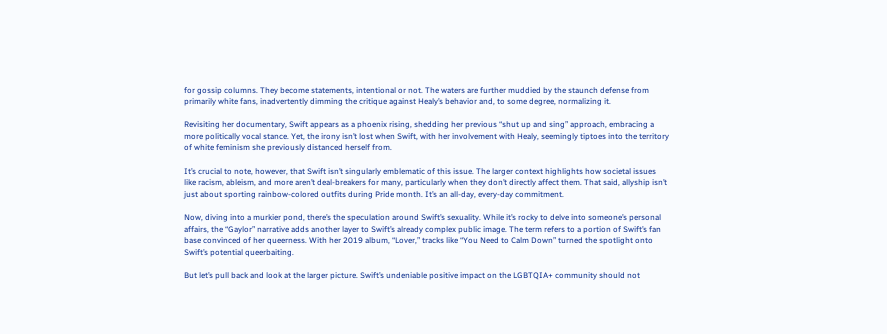for gossip columns. They become statements, intentional or not. The waters are further muddied by the staunch defense from primarily white fans, inadvertently dimming the critique against Healy’s behavior and, to some degree, normalizing it.

Revisiting her documentary, Swift appears as a phoenix rising, shedding her previous “shut up and sing” approach, embracing a more politically vocal stance. Yet, the irony isn’t lost when Swift, with her involvement with Healy, seemingly tiptoes into the territory of white feminism she previously distanced herself from.

It’s crucial to note, however, that Swift isn’t singularly emblematic of this issue. The larger context highlights how societal issues like racism, ableism, and more aren’t deal-breakers for many, particularly when they don’t directly affect them. That said, allyship isn’t just about sporting rainbow-colored outfits during Pride month. It’s an all-day, every-day commitment.

Now, diving into a murkier pond, there’s the speculation around Swift’s sexuality. While it’s rocky to delve into someone’s personal affairs, the “Gaylor” narrative adds another layer to Swift’s already complex public image. The term refers to a portion of Swift’s fan base convinced of her queerness. With her 2019 album, “Lover,” tracks like “You Need to Calm Down” turned the spotlight onto Swift’s potential queerbaiting.

But let’s pull back and look at the larger picture. Swift’s undeniable positive impact on the LGBTQIA+ community should not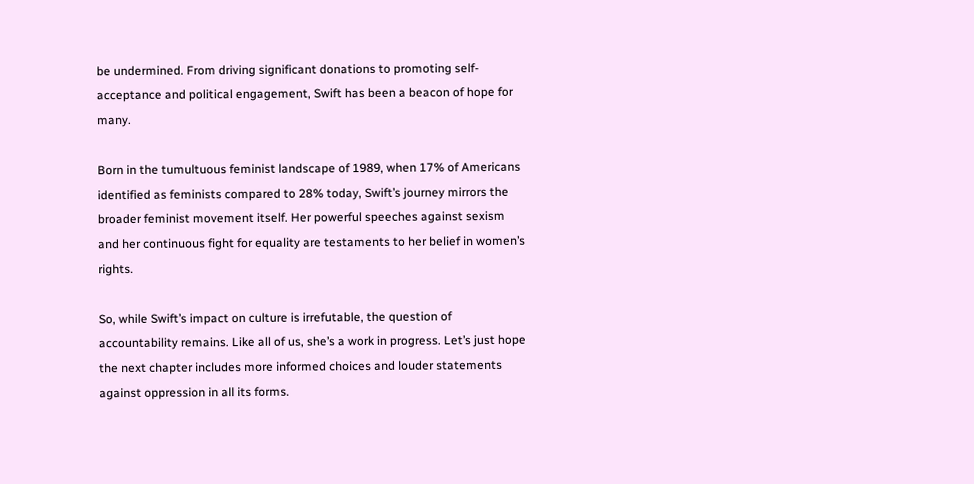be undermined. From driving significant donations to promoting self-acceptance and political engagement, Swift has been a beacon of hope for many.

Born in the tumultuous feminist landscape of 1989, when 17% of Americans identified as feminists compared to 28% today, Swift’s journey mirrors the broader feminist movement itself. Her powerful speeches against sexism and her continuous fight for equality are testaments to her belief in women’s rights.

So, while Swift’s impact on culture is irrefutable, the question of accountability remains. Like all of us, she’s a work in progress. Let’s just hope the next chapter includes more informed choices and louder statements against oppression in all its forms.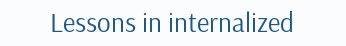Lessons in internalized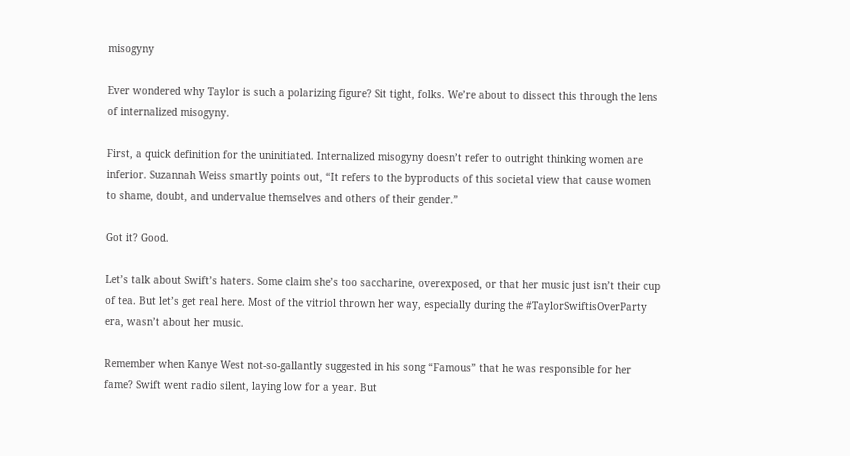misogyny

Ever wondered why Taylor is such a polarizing figure? Sit tight, folks. We’re about to dissect this through the lens of internalized misogyny.

First, a quick definition for the uninitiated. Internalized misogyny doesn’t refer to outright thinking women are inferior. Suzannah Weiss smartly points out, “It refers to the byproducts of this societal view that cause women to shame, doubt, and undervalue themselves and others of their gender.”

Got it? Good.

Let’s talk about Swift’s haters. Some claim she’s too saccharine, overexposed, or that her music just isn’t their cup of tea. But let’s get real here. Most of the vitriol thrown her way, especially during the #TaylorSwiftisOverParty era, wasn’t about her music.

Remember when Kanye West not-so-gallantly suggested in his song “Famous” that he was responsible for her fame? Swift went radio silent, laying low for a year. But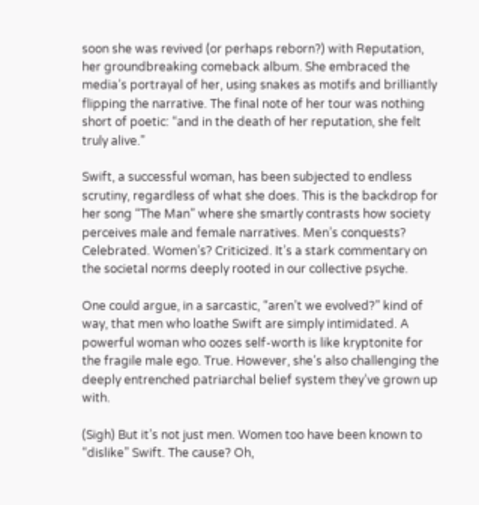soon she was revived (or perhaps reborn?) with Reputation, her groundbreaking comeback album. She embraced the media’s portrayal of her, using snakes as motifs and brilliantly flipping the narrative. The final note of her tour was nothing short of poetic: “and in the death of her reputation, she felt truly alive.”

Swift, a successful woman, has been subjected to endless scrutiny, regardless of what she does. This is the backdrop for her song “The Man” where she smartly contrasts how society perceives male and female narratives. Men’s conquests? Celebrated. Women’s? Criticized. It’s a stark commentary on the societal norms deeply rooted in our collective psyche.

One could argue, in a sarcastic, “aren’t we evolved?” kind of way, that men who loathe Swift are simply intimidated. A powerful woman who oozes self-worth is like kryptonite for the fragile male ego. True. However, she’s also challenging the deeply entrenched patriarchal belief system they’ve grown up with.

(Sigh) But it’s not just men. Women too have been known to “dislike” Swift. The cause? Oh,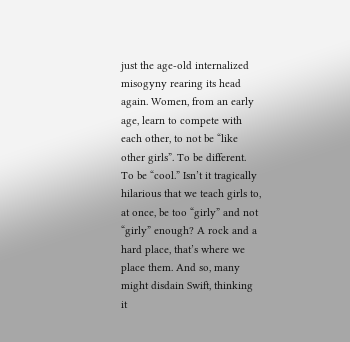just the age-old internalized misogyny rearing its head again. Women, from an early age, learn to compete with each other, to not be “like other girls”. To be different. To be “cool.” Isn’t it tragically hilarious that we teach girls to, at once, be too “girly” and not “girly” enough? A rock and a hard place, that’s where we place them. And so, many might disdain Swift, thinking it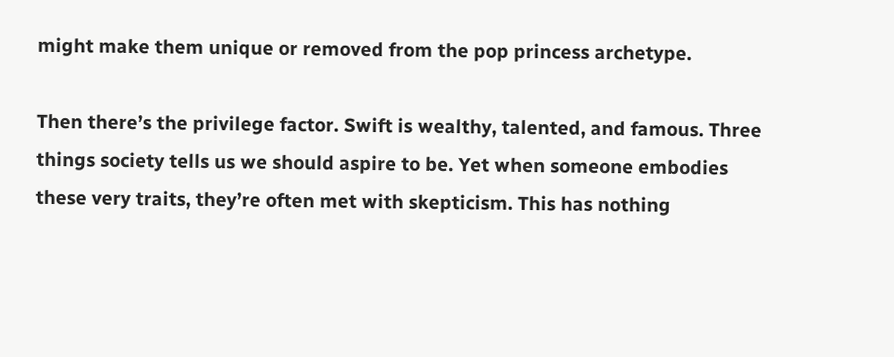might make them unique or removed from the pop princess archetype.

Then there’s the privilege factor. Swift is wealthy, talented, and famous. Three things society tells us we should aspire to be. Yet when someone embodies these very traits, they’re often met with skepticism. This has nothing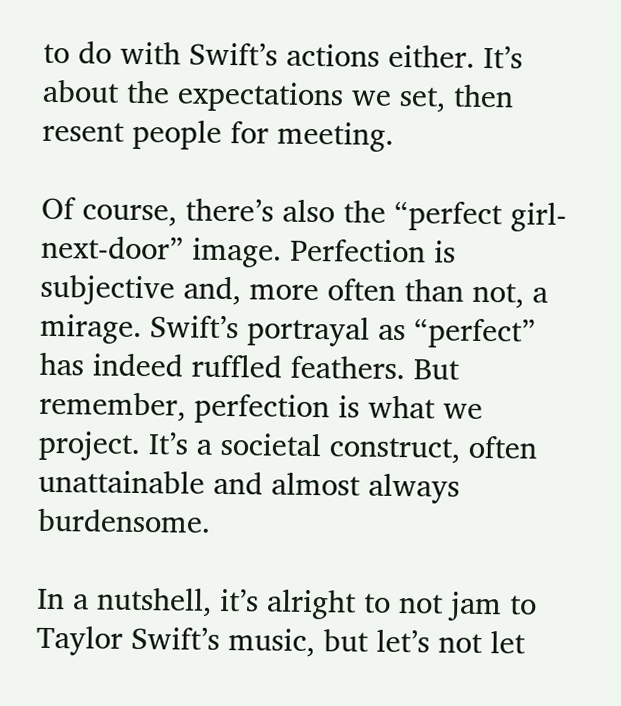to do with Swift’s actions either. It’s about the expectations we set, then resent people for meeting.

Of course, there’s also the “perfect girl-next-door” image. Perfection is subjective and, more often than not, a mirage. Swift’s portrayal as “perfect” has indeed ruffled feathers. But remember, perfection is what we project. It’s a societal construct, often unattainable and almost always burdensome.

In a nutshell, it’s alright to not jam to Taylor Swift’s music, but let’s not let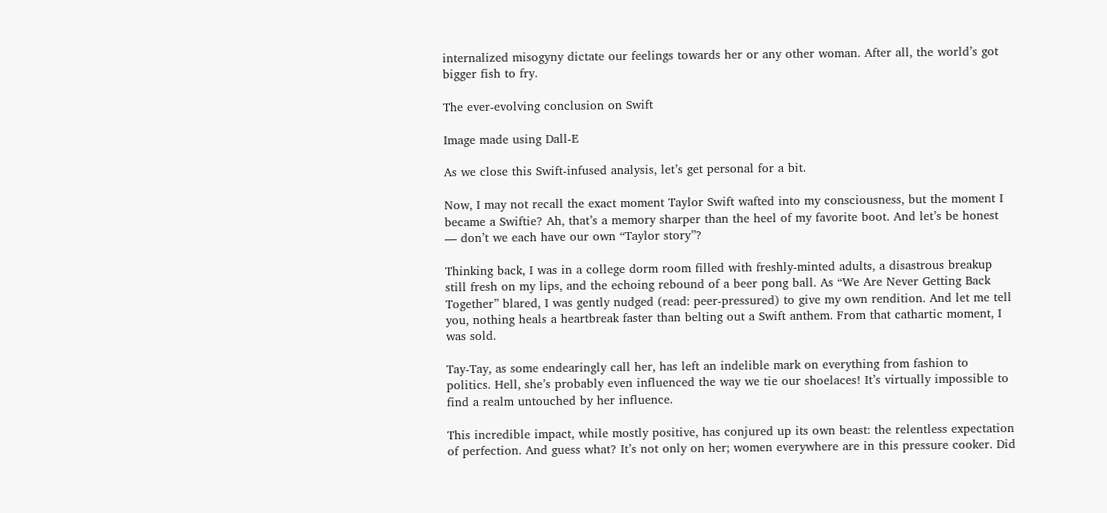internalized misogyny dictate our feelings towards her or any other woman. After all, the world’s got bigger fish to fry.

The ever-evolving conclusion on Swift

Image made using Dall-E

As we close this Swift-infused analysis, let’s get personal for a bit.

Now, I may not recall the exact moment Taylor Swift wafted into my consciousness, but the moment I became a Swiftie? Ah, that’s a memory sharper than the heel of my favorite boot. And let’s be honest — don’t we each have our own “Taylor story”?

Thinking back, I was in a college dorm room filled with freshly-minted adults, a disastrous breakup still fresh on my lips, and the echoing rebound of a beer pong ball. As “We Are Never Getting Back Together” blared, I was gently nudged (read: peer-pressured) to give my own rendition. And let me tell you, nothing heals a heartbreak faster than belting out a Swift anthem. From that cathartic moment, I was sold.

Tay-Tay, as some endearingly call her, has left an indelible mark on everything from fashion to politics. Hell, she’s probably even influenced the way we tie our shoelaces! It’s virtually impossible to find a realm untouched by her influence.

This incredible impact, while mostly positive, has conjured up its own beast: the relentless expectation of perfection. And guess what? It’s not only on her; women everywhere are in this pressure cooker. Did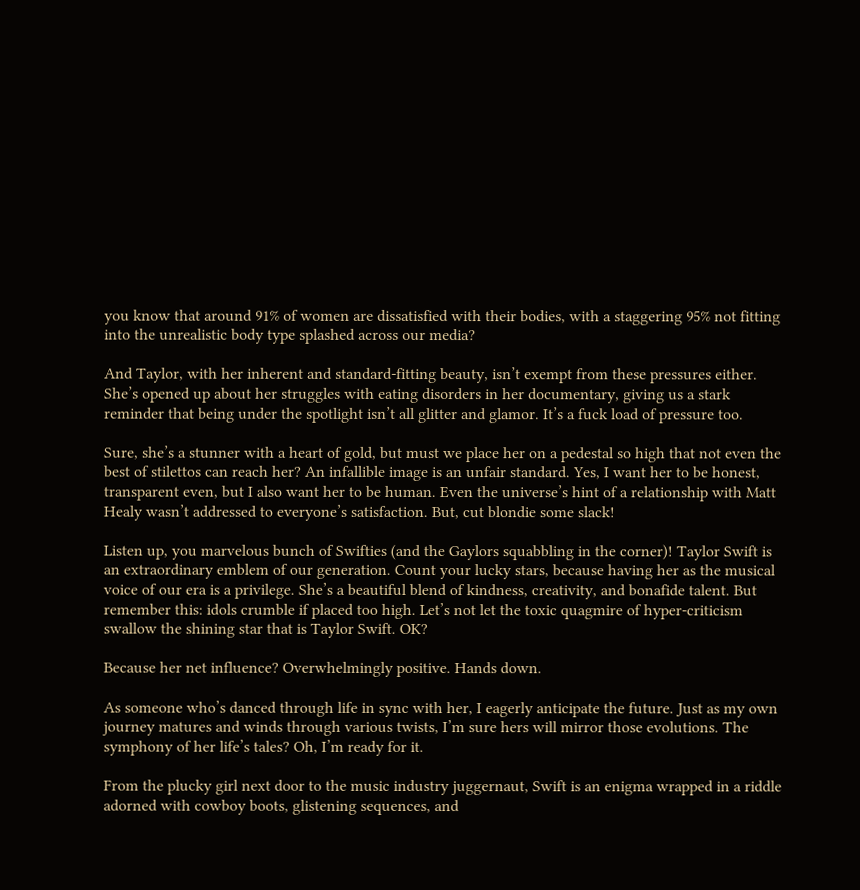you know that around 91% of women are dissatisfied with their bodies, with a staggering 95% not fitting into the unrealistic body type splashed across our media?

And Taylor, with her inherent and standard-fitting beauty, isn’t exempt from these pressures either. She’s opened up about her struggles with eating disorders in her documentary, giving us a stark reminder that being under the spotlight isn’t all glitter and glamor. It’s a fuck load of pressure too.

Sure, she’s a stunner with a heart of gold, but must we place her on a pedestal so high that not even the best of stilettos can reach her? An infallible image is an unfair standard. Yes, I want her to be honest, transparent even, but I also want her to be human. Even the universe’s hint of a relationship with Matt Healy wasn’t addressed to everyone’s satisfaction. But, cut blondie some slack!

Listen up, you marvelous bunch of Swifties (and the Gaylors squabbling in the corner)! Taylor Swift is an extraordinary emblem of our generation. Count your lucky stars, because having her as the musical voice of our era is a privilege. She’s a beautiful blend of kindness, creativity, and bonafide talent. But remember this: idols crumble if placed too high. Let’s not let the toxic quagmire of hyper-criticism swallow the shining star that is Taylor Swift. OK?

Because her net influence? Overwhelmingly positive. Hands down.

As someone who’s danced through life in sync with her, I eagerly anticipate the future. Just as my own journey matures and winds through various twists, I’m sure hers will mirror those evolutions. The symphony of her life’s tales? Oh, I’m ready for it.

From the plucky girl next door to the music industry juggernaut, Swift is an enigma wrapped in a riddle adorned with cowboy boots, glistening sequences, and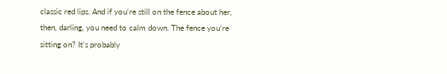classic red lips. And if you’re still on the fence about her, then, darling, you need to calm down. The fence you’re sitting on? It’s probably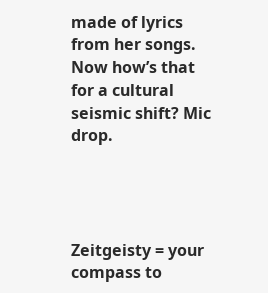made of lyrics from her songs. Now how’s that for a cultural seismic shift? Mic drop.




Zeitgeisty = your compass to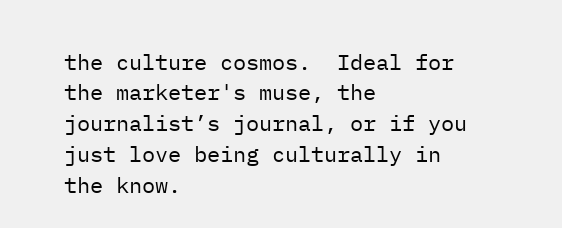the culture cosmos.  Ideal for the marketer's muse, the journalist’s journal, or if you just love being culturally in the know.